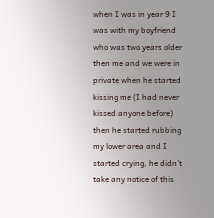when I was in year 9 I was with my boyfriend who was two years older then me and we were in private when he started kissing me (I had never kissed anyone before) then he started rubbing my lower area and I started crying, he didn’t take any notice of this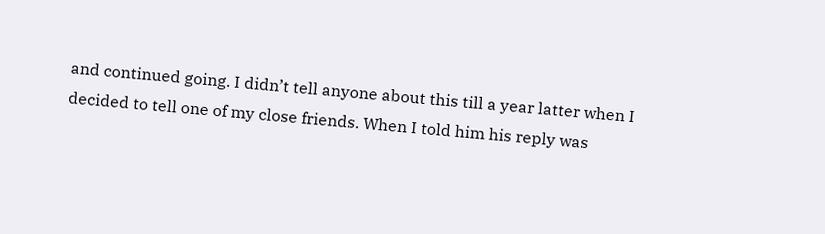and continued going. I didn’t tell anyone about this till a year latter when I decided to tell one of my close friends. When I told him his reply was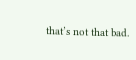that’s not that bad.